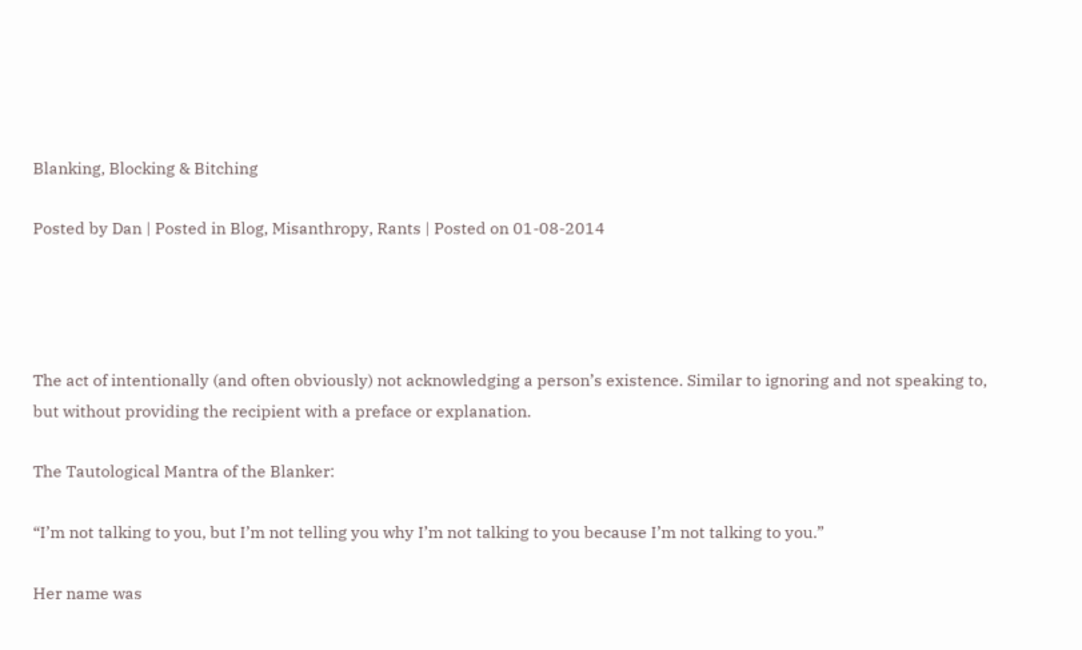Blanking, Blocking & Bitching

Posted by Dan | Posted in Blog, Misanthropy, Rants | Posted on 01-08-2014




The act of intentionally (and often obviously) not acknowledging a person’s existence. Similar to ignoring and not speaking to, but without providing the recipient with a preface or explanation.

The Tautological Mantra of the Blanker:

“I’m not talking to you, but I’m not telling you why I’m not talking to you because I’m not talking to you.”

Her name was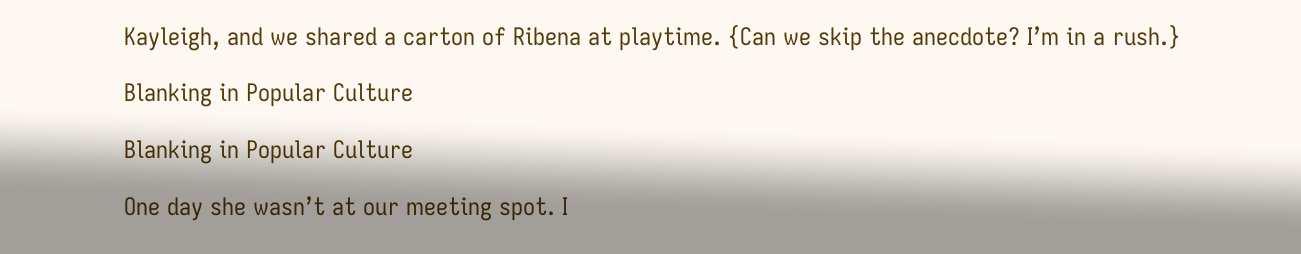Kayleigh, and we shared a carton of Ribena at playtime. {Can we skip the anecdote? I’m in a rush.}

Blanking in Popular Culture

Blanking in Popular Culture

One day she wasn’t at our meeting spot. I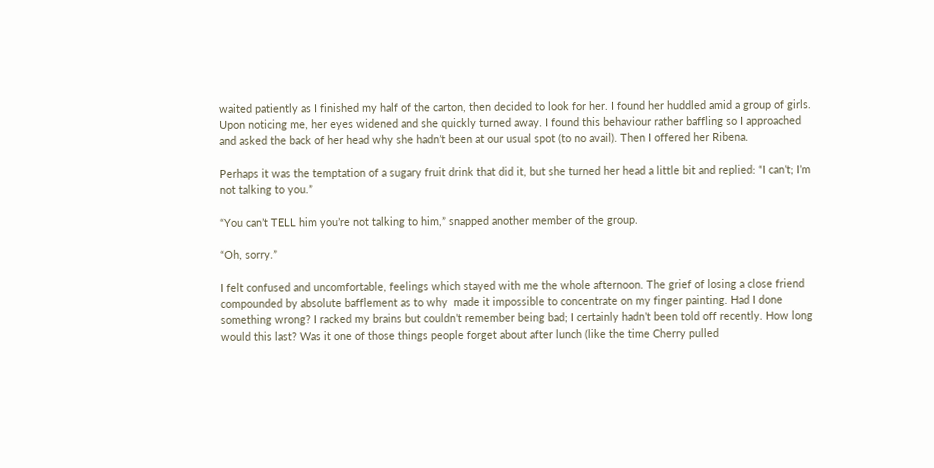waited patiently as I finished my half of the carton, then decided to look for her. I found her huddled amid a group of girls. Upon noticing me, her eyes widened and she quickly turned away. I found this behaviour rather baffling so I approached and asked the back of her head why she hadn’t been at our usual spot (to no avail). Then I offered her Ribena.

Perhaps it was the temptation of a sugary fruit drink that did it, but she turned her head a little bit and replied: “I can’t; I’m not talking to you.”

“You can’t TELL him you’re not talking to him,” snapped another member of the group.

“Oh, sorry.”

I felt confused and uncomfortable, feelings which stayed with me the whole afternoon. The grief of losing a close friend  compounded by absolute bafflement as to why  made it impossible to concentrate on my finger painting. Had I done something wrong? I racked my brains but couldn’t remember being bad; I certainly hadn’t been told off recently. How long would this last? Was it one of those things people forget about after lunch (like the time Cherry pulled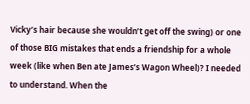Vicky’s hair because she wouldn’t get off the swing) or one of those BIG mistakes that ends a friendship for a whole week (like when Ben ate James’s Wagon Wheel)? I needed to understand. When the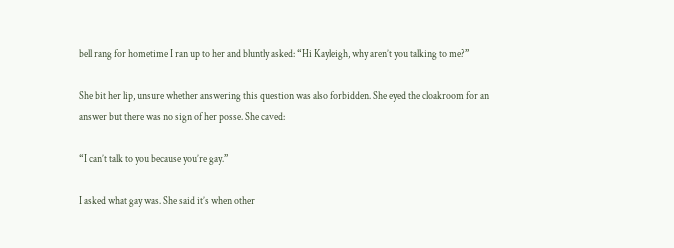bell rang for hometime I ran up to her and bluntly asked: “Hi Kayleigh, why aren’t you talking to me?”

She bit her lip, unsure whether answering this question was also forbidden. She eyed the cloakroom for an answer but there was no sign of her posse. She caved:

“I can’t talk to you because you’re gay.”

I asked what gay was. She said it’s when other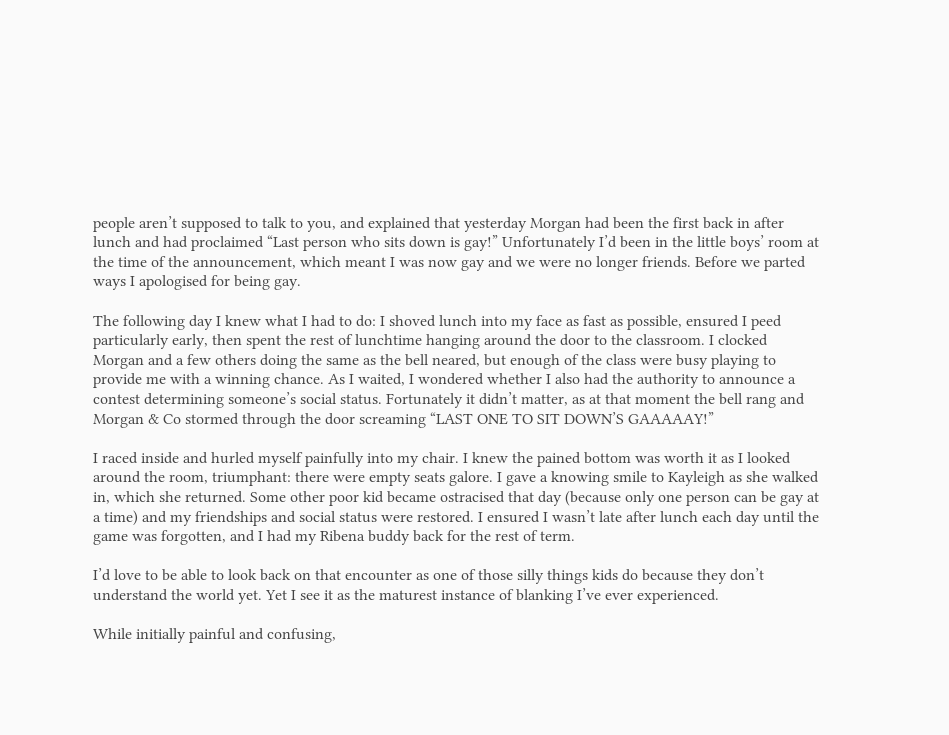people aren’t supposed to talk to you, and explained that yesterday Morgan had been the first back in after lunch and had proclaimed “Last person who sits down is gay!” Unfortunately I’d been in the little boys’ room at the time of the announcement, which meant I was now gay and we were no longer friends. Before we parted ways I apologised for being gay.

The following day I knew what I had to do: I shoved lunch into my face as fast as possible, ensured I peed particularly early, then spent the rest of lunchtime hanging around the door to the classroom. I clocked Morgan and a few others doing the same as the bell neared, but enough of the class were busy playing to provide me with a winning chance. As I waited, I wondered whether I also had the authority to announce a contest determining someone’s social status. Fortunately it didn’t matter, as at that moment the bell rang and Morgan & Co stormed through the door screaming “LAST ONE TO SIT DOWN’S GAAAAAY!”

I raced inside and hurled myself painfully into my chair. I knew the pained bottom was worth it as I looked around the room, triumphant: there were empty seats galore. I gave a knowing smile to Kayleigh as she walked in, which she returned. Some other poor kid became ostracised that day (because only one person can be gay at a time) and my friendships and social status were restored. I ensured I wasn’t late after lunch each day until the game was forgotten, and I had my Ribena buddy back for the rest of term.

I’d love to be able to look back on that encounter as one of those silly things kids do because they don’t understand the world yet. Yet I see it as the maturest instance of blanking I’ve ever experienced.

While initially painful and confusing,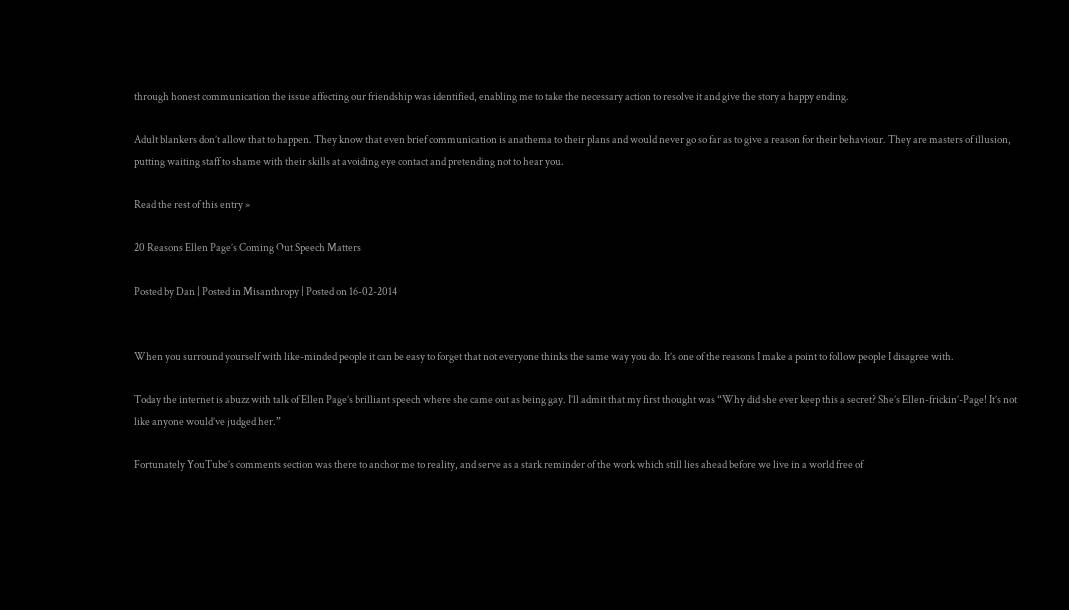through honest communication the issue affecting our friendship was identified, enabling me to take the necessary action to resolve it and give the story a happy ending.

Adult blankers don’t allow that to happen. They know that even brief communication is anathema to their plans and would never go so far as to give a reason for their behaviour. They are masters of illusion, putting waiting staff to shame with their skills at avoiding eye contact and pretending not to hear you.

Read the rest of this entry »

20 Reasons Ellen Page’s Coming Out Speech Matters

Posted by Dan | Posted in Misanthropy | Posted on 16-02-2014


When you surround yourself with like-minded people it can be easy to forget that not everyone thinks the same way you do. It’s one of the reasons I make a point to follow people I disagree with.

Today the internet is abuzz with talk of Ellen Page’s brilliant speech where she came out as being gay. I’ll admit that my first thought was “Why did she ever keep this a secret? She’s Ellen-frickin’-Page! It’s not like anyone would’ve judged her.”

Fortunately YouTube’s comments section was there to anchor me to reality, and serve as a stark reminder of the work which still lies ahead before we live in a world free of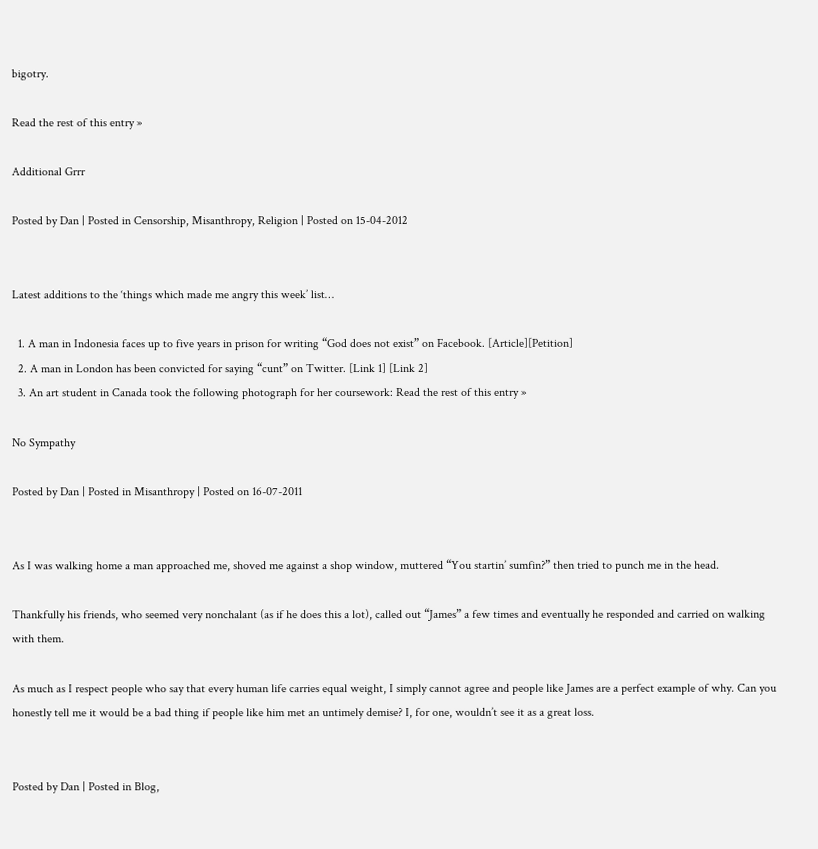bigotry.

Read the rest of this entry »

Additional Grrr

Posted by Dan | Posted in Censorship, Misanthropy, Religion | Posted on 15-04-2012


Latest additions to the ‘things which made me angry this week’ list…

  1. A man in Indonesia faces up to five years in prison for writing “God does not exist” on Facebook. [Article][Petition]
  2. A man in London has been convicted for saying “cunt” on Twitter. [Link 1] [Link 2]
  3. An art student in Canada took the following photograph for her coursework: Read the rest of this entry »

No Sympathy

Posted by Dan | Posted in Misanthropy | Posted on 16-07-2011


As I was walking home a man approached me, shoved me against a shop window, muttered “You startin’ sumfin?” then tried to punch me in the head.

Thankfully his friends, who seemed very nonchalant (as if he does this a lot), called out “James” a few times and eventually he responded and carried on walking with them.

As much as I respect people who say that every human life carries equal weight, I simply cannot agree and people like James are a perfect example of why. Can you honestly tell me it would be a bad thing if people like him met an untimely demise? I, for one, wouldn’t see it as a great loss.


Posted by Dan | Posted in Blog,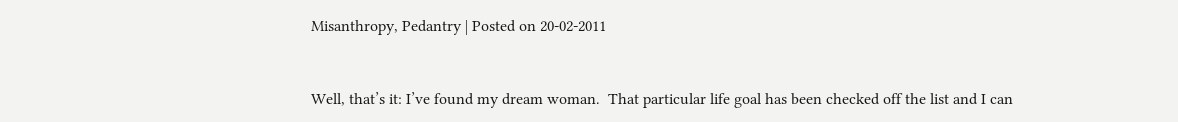Misanthropy, Pedantry | Posted on 20-02-2011


Well, that’s it: I’ve found my dream woman.  That particular life goal has been checked off the list and I can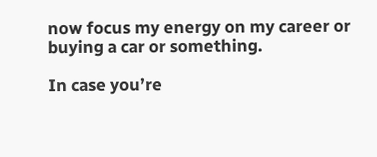now focus my energy on my career or buying a car or something.

In case you’re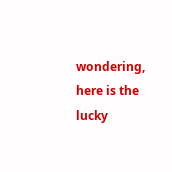wondering, here is the lucky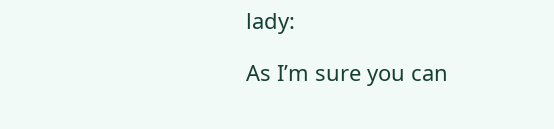lady:

As I’m sure you can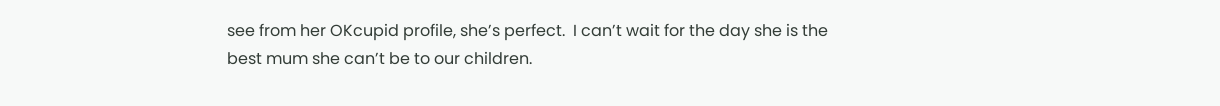see from her OKcupid profile, she’s perfect.  I can’t wait for the day she is the best mum she can’t be to our children.